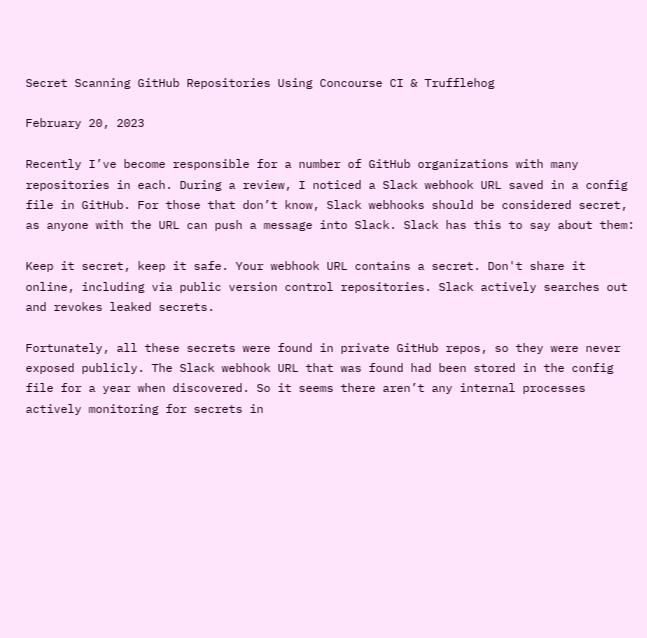Secret Scanning GitHub Repositories Using Concourse CI & Trufflehog

February 20, 2023

Recently I’ve become responsible for a number of GitHub organizations with many repositories in each. During a review, I noticed a Slack webhook URL saved in a config file in GitHub. For those that don’t know, Slack webhooks should be considered secret, as anyone with the URL can push a message into Slack. Slack has this to say about them:

Keep it secret, keep it safe. Your webhook URL contains a secret. Don't share it online, including via public version control repositories. Slack actively searches out and revokes leaked secrets.

Fortunately, all these secrets were found in private GitHub repos, so they were never exposed publicly. The Slack webhook URL that was found had been stored in the config file for a year when discovered. So it seems there aren’t any internal processes actively monitoring for secrets in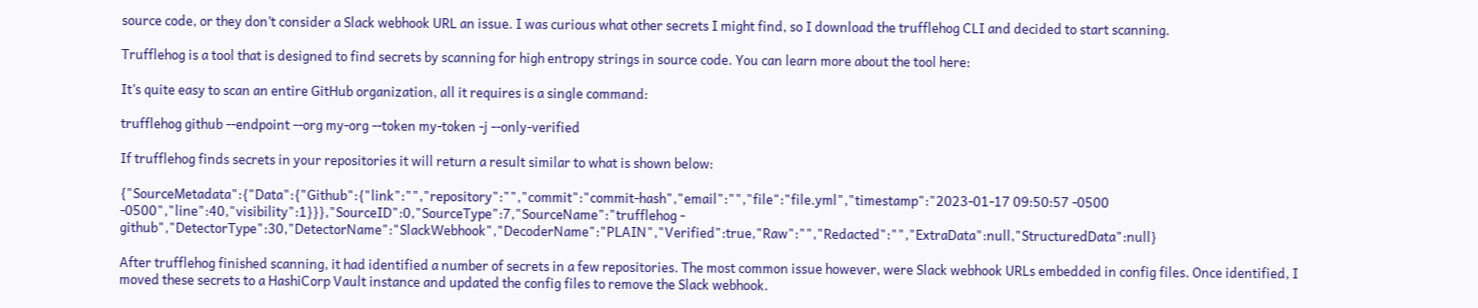source code, or they don’t consider a Slack webhook URL an issue. I was curious what other secrets I might find, so I download the trufflehog CLI and decided to start scanning.

Trufflehog is a tool that is designed to find secrets by scanning for high entropy strings in source code. You can learn more about the tool here:

It’s quite easy to scan an entire GitHub organization, all it requires is a single command:

trufflehog github --endpoint --org my-org --token my-token -j --only-verified

If trufflehog finds secrets in your repositories it will return a result similar to what is shown below:

{"SourceMetadata":{"Data":{"Github":{"link":"","repository":"","commit":"commit-hash","email":"","file":"file.yml","timestamp":"2023-01-17 09:50:57 -0500 -0500","line":40,"visibility":1}}},"SourceID":0,"SourceType":7,"SourceName":"trufflehog - github","DetectorType":30,"DetectorName":"SlackWebhook","DecoderName":"PLAIN","Verified":true,"Raw":"","Redacted":"","ExtraData":null,"StructuredData":null}

After trufflehog finished scanning, it had identified a number of secrets in a few repositories. The most common issue however, were Slack webhook URLs embedded in config files. Once identified, I moved these secrets to a HashiCorp Vault instance and updated the config files to remove the Slack webhook.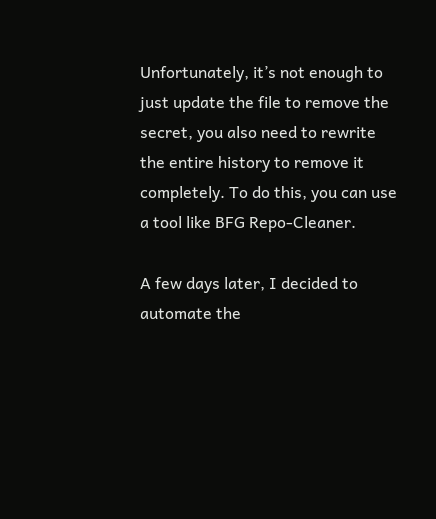Unfortunately, it’s not enough to just update the file to remove the secret, you also need to rewrite the entire history to remove it completely. To do this, you can use a tool like BFG Repo-Cleaner.

A few days later, I decided to automate the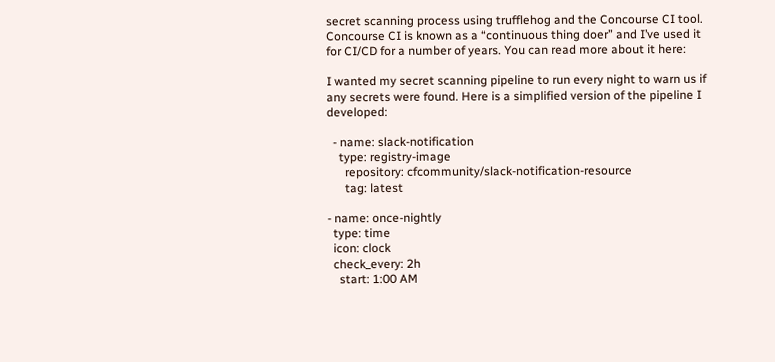secret scanning process using trufflehog and the Concourse CI tool. Concourse CI is known as a “continuous thing doer” and I’ve used it for CI/CD for a number of years. You can read more about it here:

I wanted my secret scanning pipeline to run every night to warn us if any secrets were found. Here is a simplified version of the pipeline I developed:

  - name: slack-notification
    type: registry-image
      repository: cfcommunity/slack-notification-resource
      tag: latest

- name: once-nightly
  type: time
  icon: clock
  check_every: 2h
    start: 1:00 AM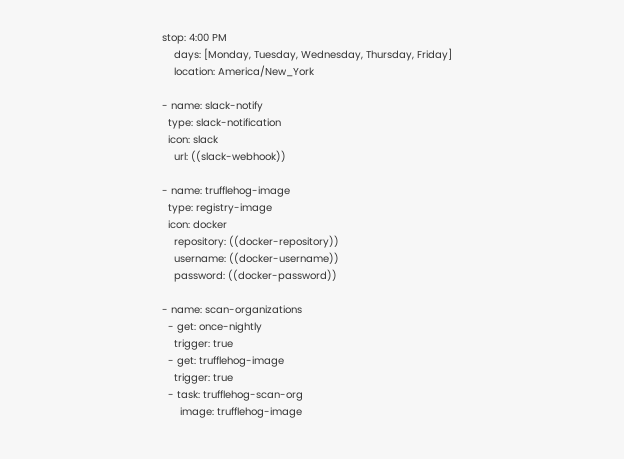stop: 4:00 PM
    days: [Monday, Tuesday, Wednesday, Thursday, Friday]
    location: America/New_York

- name: slack-notify
  type: slack-notification
  icon: slack
    url: ((slack-webhook))

- name: trufflehog-image
  type: registry-image
  icon: docker
    repository: ((docker-repository))
    username: ((docker-username))
    password: ((docker-password))

- name: scan-organizations
  - get: once-nightly
    trigger: true
  - get: trufflehog-image
    trigger: true
  - task: trufflehog-scan-org
      image: trufflehog-image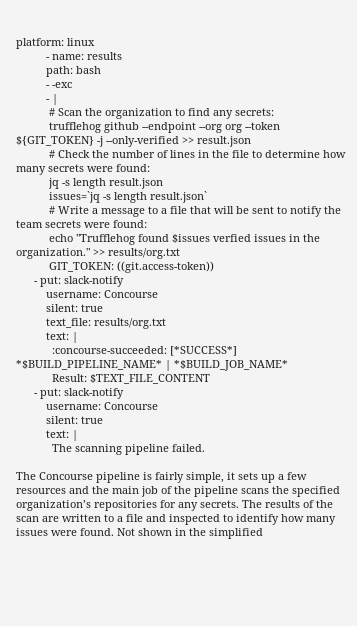platform: linux
          - name: results
          path: bash
          - -exc
          - |
           # Scan the organization to find any secrets:
           trufflehog github --endpoint --org org --token ${GIT_TOKEN} -j --only-verified >> result.json
           # Check the number of lines in the file to determine how many secrets were found:
           jq -s length result.json
           issues=`jq -s length result.json`
           # Write a message to a file that will be sent to notify the team secrets were found:
           echo "Trufflehog found $issues verfied issues in the organization." >> results/org.txt
           GIT_TOKEN: ((git.access-token))
      - put: slack-notify
          username: Concourse
          silent: true
          text_file: results/org.txt
          text: |
            :concourse-succeeded: [*SUCCESS*] *$BUILD_PIPELINE_NAME* | *$BUILD_JOB_NAME*
            Result: $TEXT_FILE_CONTENT
      - put: slack-notify
          username: Concourse
          silent: true
          text: |
            The scanning pipeline failed.

The Concourse pipeline is fairly simple, it sets up a few resources and the main job of the pipeline scans the specified organization’s repositories for any secrets. The results of the scan are written to a file and inspected to identify how many issues were found. Not shown in the simplified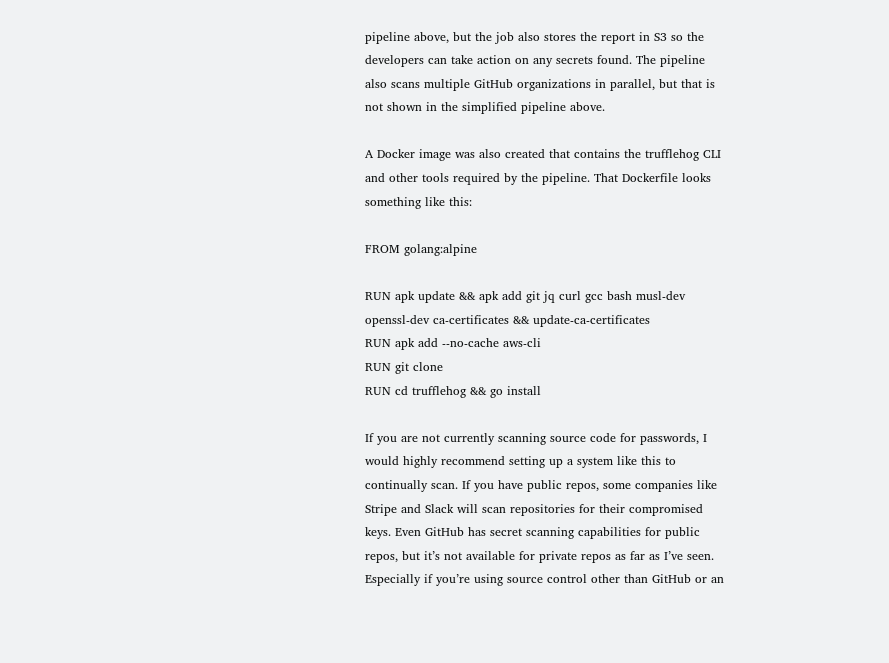pipeline above, but the job also stores the report in S3 so the developers can take action on any secrets found. The pipeline also scans multiple GitHub organizations in parallel, but that is not shown in the simplified pipeline above.

A Docker image was also created that contains the trufflehog CLI and other tools required by the pipeline. That Dockerfile looks something like this:

FROM golang:alpine

RUN apk update && apk add git jq curl gcc bash musl-dev openssl-dev ca-certificates && update-ca-certificates
RUN apk add --no-cache aws-cli
RUN git clone
RUN cd trufflehog && go install

If you are not currently scanning source code for passwords, I would highly recommend setting up a system like this to continually scan. If you have public repos, some companies like Stripe and Slack will scan repositories for their compromised keys. Even GitHub has secret scanning capabilities for public repos, but it’s not available for private repos as far as I’ve seen. Especially if you’re using source control other than GitHub or an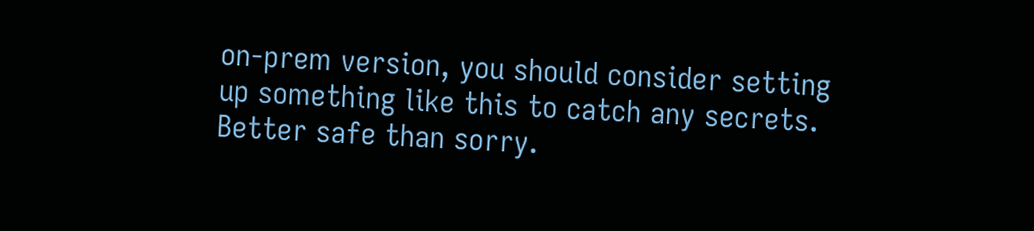on-prem version, you should consider setting up something like this to catch any secrets. Better safe than sorry.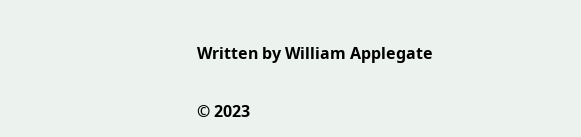Written by William Applegate

© 2023